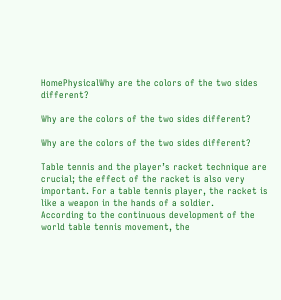HomePhysicalWhy are the colors of the two sides different?

Why are the colors of the two sides different?

Why are the colors of the two sides different?

Table tennis and the player’s racket technique are crucial; the effect of the racket is also very important. For a table tennis player, the racket is like a weapon in the hands of a soldier.
According to the continuous development of the world table tennis movement, the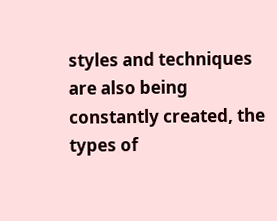styles and techniques are also being constantly created, the types of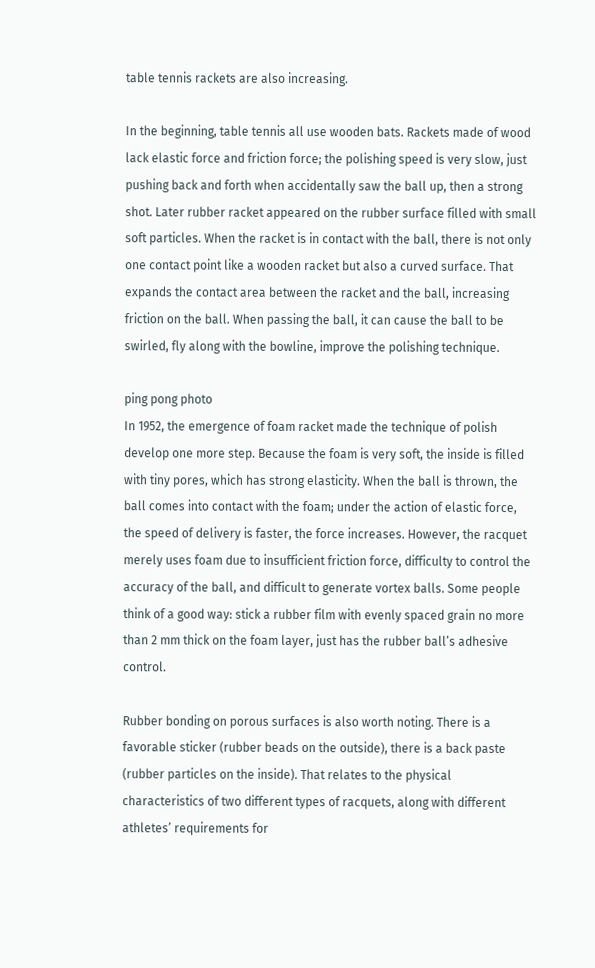table tennis rackets are also increasing.

In the beginning, table tennis all use wooden bats. Rackets made of wood lack elastic force and friction force; the polishing speed is very slow, just pushing back and forth when accidentally saw the ball up, then a strong shot. Later rubber racket appeared on the rubber surface filled with small soft particles. When the racket is in contact with the ball, there is not only one contact point like a wooden racket but also a curved surface. That expands the contact area between the racket and the ball, increasing friction on the ball. When passing the ball, it can cause the ball to be swirled, fly along with the bowline, improve the polishing technique.

ping pong photo
In 1952, the emergence of foam racket made the technique of polish develop one more step. Because the foam is very soft, the inside is filled with tiny pores, which has strong elasticity. When the ball is thrown, the ball comes into contact with the foam; under the action of elastic force, the speed of delivery is faster, the force increases. However, the racquet merely uses foam due to insufficient friction force, difficulty to control the accuracy of the ball, and difficult to generate vortex balls. Some people think of a good way: stick a rubber film with evenly spaced grain no more than 2 mm thick on the foam layer, just has the rubber ball’s adhesive control.

Rubber bonding on porous surfaces is also worth noting. There is a favorable sticker (rubber beads on the outside), there is a back paste (rubber particles on the inside). That relates to the physical characteristics of two different types of racquets, along with different athletes’ requirements for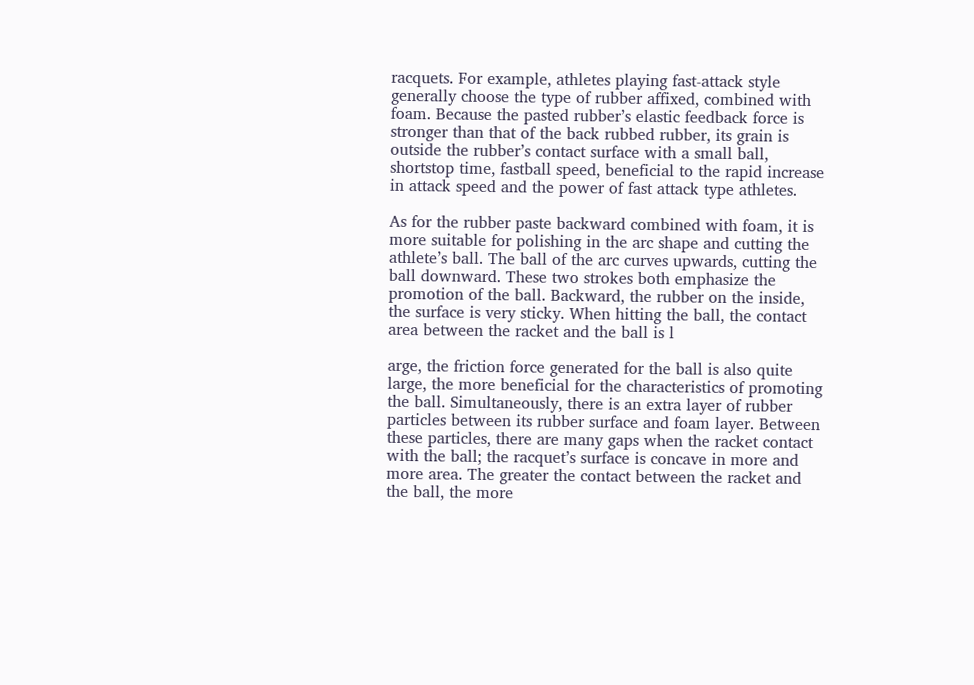racquets. For example, athletes playing fast-attack style generally choose the type of rubber affixed, combined with foam. Because the pasted rubber’s elastic feedback force is stronger than that of the back rubbed rubber, its grain is outside the rubber’s contact surface with a small ball, shortstop time, fastball speed, beneficial to the rapid increase in attack speed and the power of fast attack type athletes.

As for the rubber paste backward combined with foam, it is more suitable for polishing in the arc shape and cutting the athlete’s ball. The ball of the arc curves upwards, cutting the ball downward. These two strokes both emphasize the promotion of the ball. Backward, the rubber on the inside, the surface is very sticky. When hitting the ball, the contact area between the racket and the ball is l

arge, the friction force generated for the ball is also quite large, the more beneficial for the characteristics of promoting the ball. Simultaneously, there is an extra layer of rubber particles between its rubber surface and foam layer. Between these particles, there are many gaps when the racket contact with the ball; the racquet’s surface is concave in more and more area. The greater the contact between the racket and the ball, the more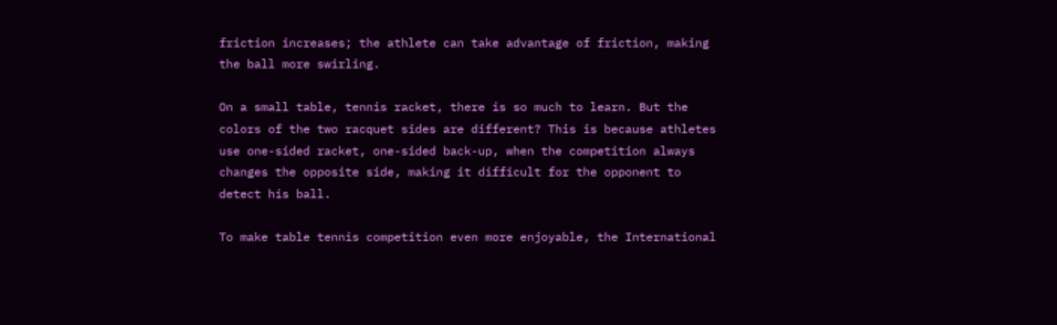friction increases; the athlete can take advantage of friction, making the ball more swirling.

On a small table, tennis racket, there is so much to learn. But the colors of the two racquet sides are different? This is because athletes use one-sided racket, one-sided back-up, when the competition always changes the opposite side, making it difficult for the opponent to detect his ball.

To make table tennis competition even more enjoyable, the International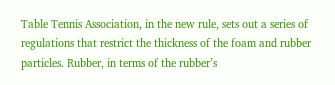Table Tennis Association, in the new rule, sets out a series of regulations that restrict the thickness of the foam and rubber particles. Rubber, in terms of the rubber’s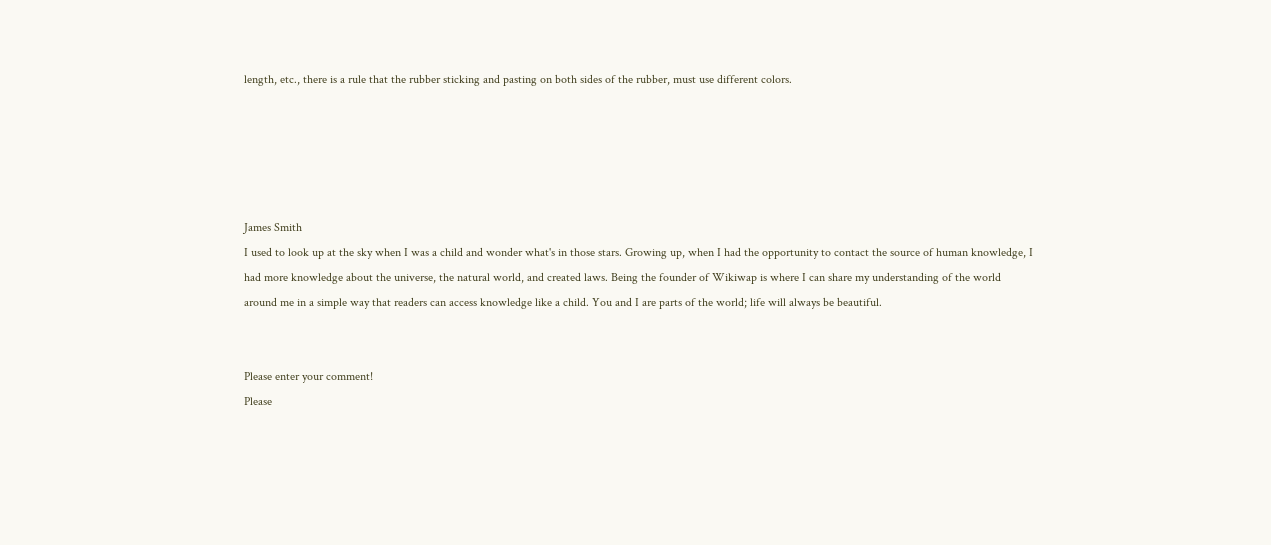length, etc., there is a rule that the rubber sticking and pasting on both sides of the rubber, must use different colors.





James Smith
I used to look up at the sky when I was a child and wonder what's in those stars. Growing up, when I had the opportunity to contact the source of human knowledge, I had more knowledge about the universe, the natural world, and created laws. Being the founder of Wikiwap is where I can share my understanding of the world around me in a simple way that readers can access knowledge like a child. You and I are parts of the world; life will always be beautiful.


Please enter your comment!
Please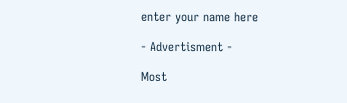enter your name here

- Advertisment -

Most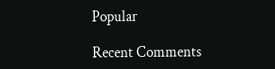Popular

Recent Comments